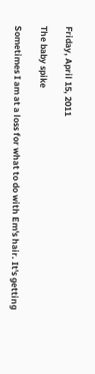Friday, April 15, 2011

The baby spike

Sometimes I am at a loss for what to do with Em's hair. It's getting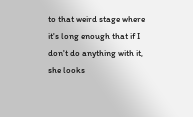to that weird stage where it's long enough that if I don't do anything with it, she looks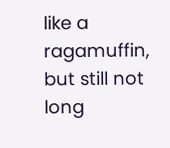like a ragamuffin, but still not long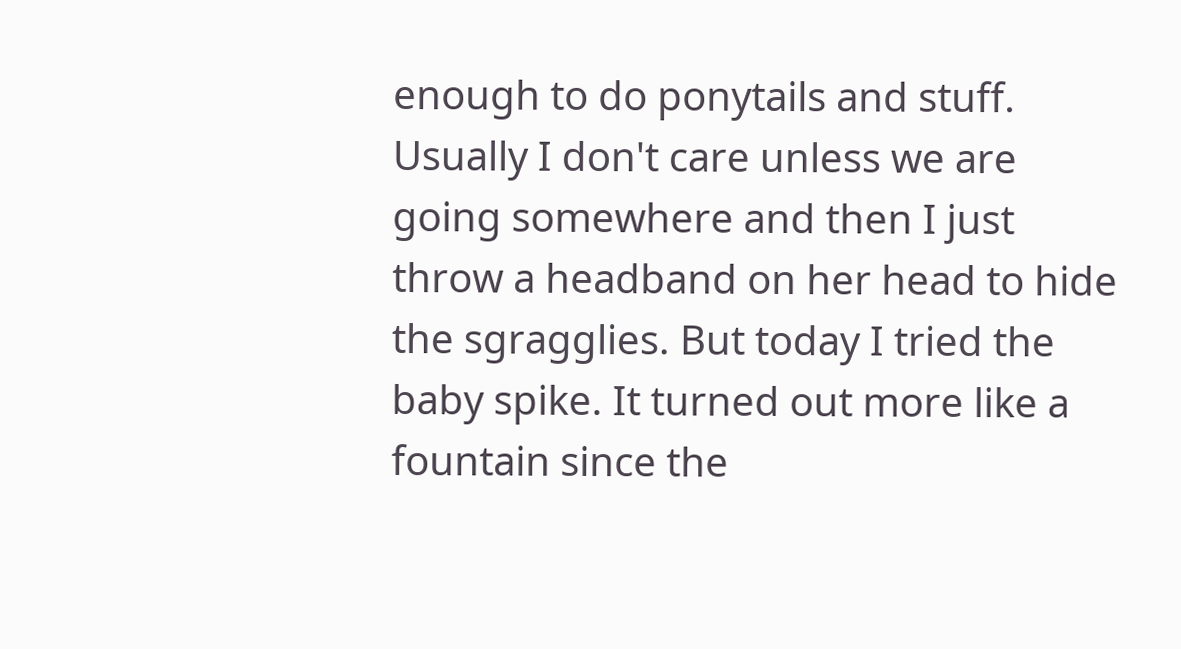enough to do ponytails and stuff. Usually I don't care unless we are going somewhere and then I just throw a headband on her head to hide the sgragglies. But today I tried the baby spike. It turned out more like a fountain since the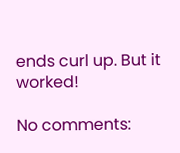ends curl up. But it worked!

No comments: